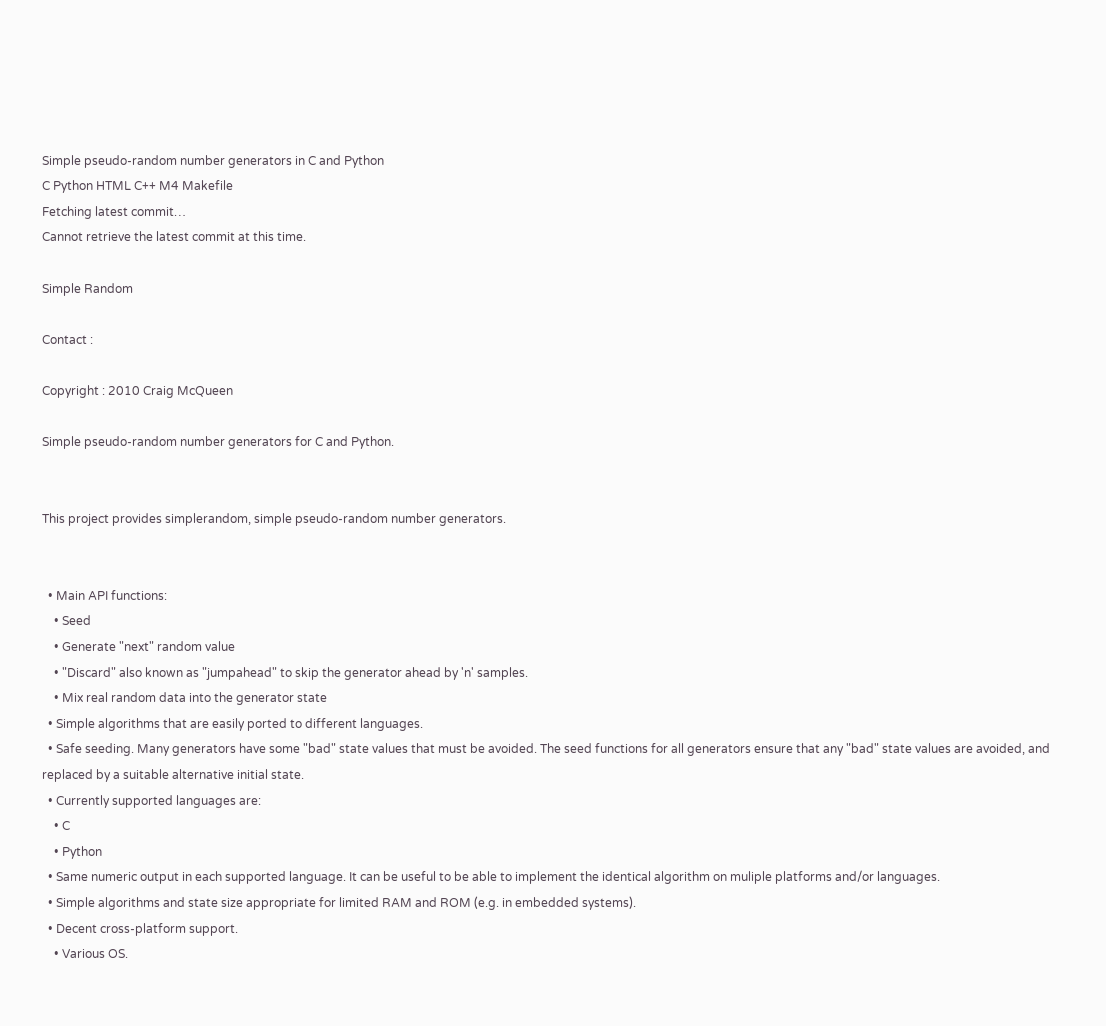Simple pseudo-random number generators in C and Python
C Python HTML C++ M4 Makefile
Fetching latest commit…
Cannot retrieve the latest commit at this time.

Simple Random

Contact :

Copyright : 2010 Craig McQueen

Simple pseudo-random number generators for C and Python.


This project provides simplerandom, simple pseudo-random number generators.


  • Main API functions:
    • Seed
    • Generate "next" random value
    • "Discard" also known as "jumpahead" to skip the generator ahead by 'n' samples.
    • Mix real random data into the generator state
  • Simple algorithms that are easily ported to different languages.
  • Safe seeding. Many generators have some "bad" state values that must be avoided. The seed functions for all generators ensure that any "bad" state values are avoided, and replaced by a suitable alternative initial state.
  • Currently supported languages are:
    • C
    • Python
  • Same numeric output in each supported language. It can be useful to be able to implement the identical algorithm on muliple platforms and/or languages.
  • Simple algorithms and state size appropriate for limited RAM and ROM (e.g. in embedded systems).
  • Decent cross-platform support.
    • Various OS.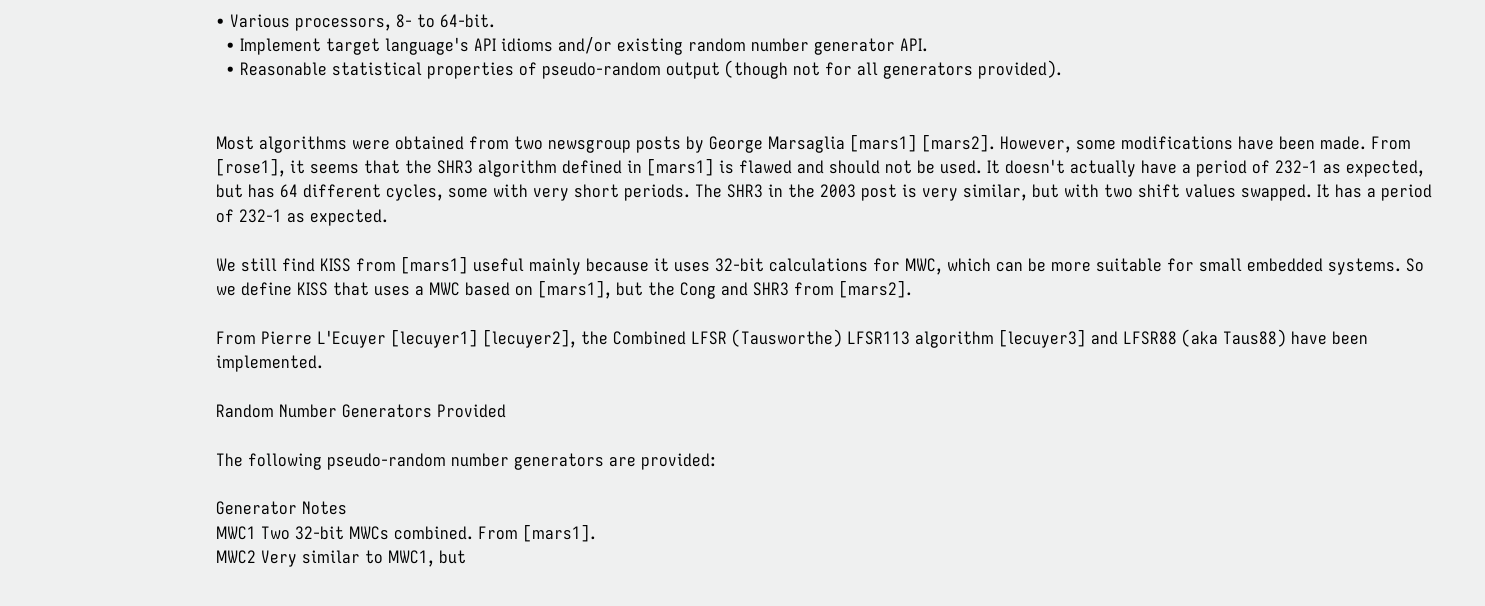• Various processors, 8- to 64-bit.
  • Implement target language's API idioms and/or existing random number generator API.
  • Reasonable statistical properties of pseudo-random output (though not for all generators provided).


Most algorithms were obtained from two newsgroup posts by George Marsaglia [mars1] [mars2]. However, some modifications have been made. From [rose1], it seems that the SHR3 algorithm defined in [mars1] is flawed and should not be used. It doesn't actually have a period of 232-1 as expected, but has 64 different cycles, some with very short periods. The SHR3 in the 2003 post is very similar, but with two shift values swapped. It has a period of 232-1 as expected.

We still find KISS from [mars1] useful mainly because it uses 32-bit calculations for MWC, which can be more suitable for small embedded systems. So we define KISS that uses a MWC based on [mars1], but the Cong and SHR3 from [mars2].

From Pierre L'Ecuyer [lecuyer1] [lecuyer2], the Combined LFSR (Tausworthe) LFSR113 algorithm [lecuyer3] and LFSR88 (aka Taus88) have been implemented.

Random Number Generators Provided

The following pseudo-random number generators are provided:

Generator Notes
MWC1 Two 32-bit MWCs combined. From [mars1].
MWC2 Very similar to MWC1, but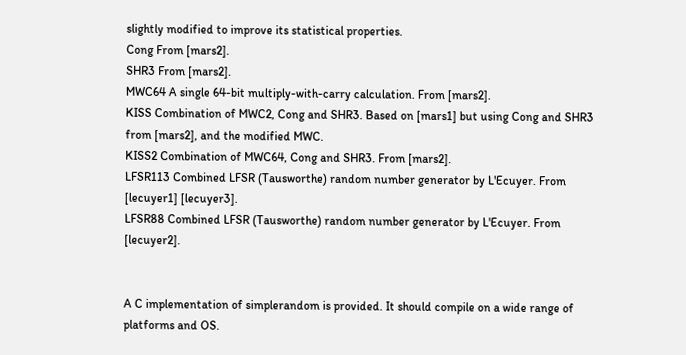slightly modified to improve its statistical properties.
Cong From [mars2].
SHR3 From [mars2].
MWC64 A single 64-bit multiply-with-carry calculation. From [mars2].
KISS Combination of MWC2, Cong and SHR3. Based on [mars1] but using Cong and SHR3 from [mars2], and the modified MWC.
KISS2 Combination of MWC64, Cong and SHR3. From [mars2].
LFSR113 Combined LFSR (Tausworthe) random number generator by L'Ecuyer. From [lecuyer1] [lecuyer3].
LFSR88 Combined LFSR (Tausworthe) random number generator by L'Ecuyer. From [lecuyer2].


A C implementation of simplerandom is provided. It should compile on a wide range of platforms and OS.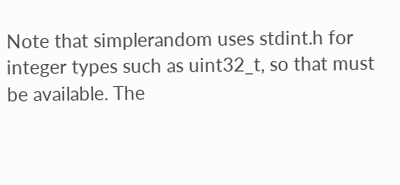Note that simplerandom uses stdint.h for integer types such as uint32_t, so that must be available. The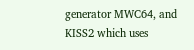generator MWC64, and KISS2 which uses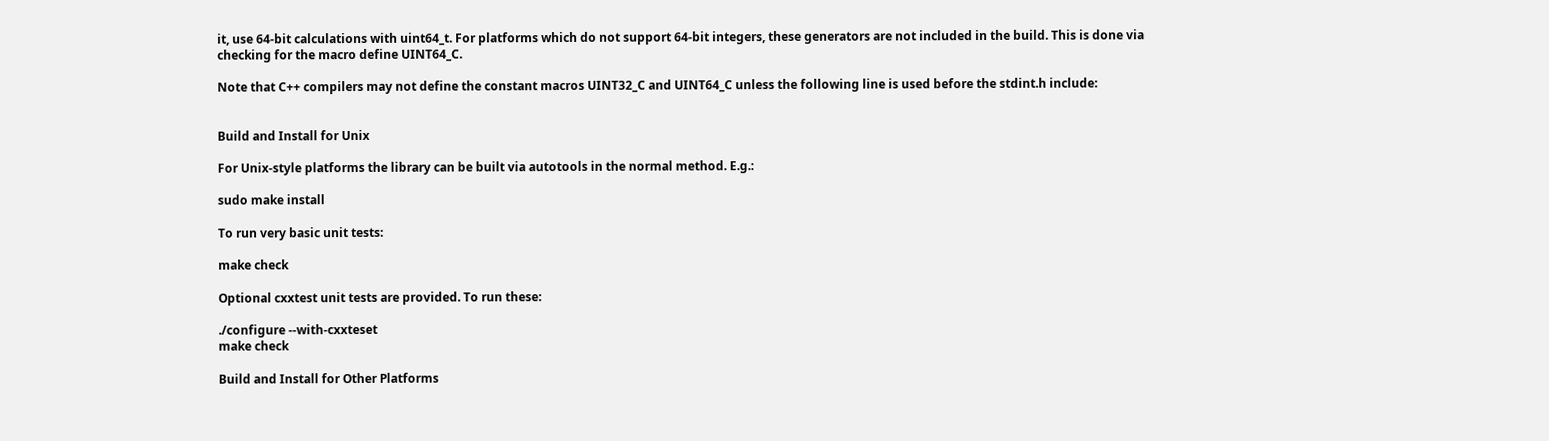it, use 64-bit calculations with uint64_t. For platforms which do not support 64-bit integers, these generators are not included in the build. This is done via checking for the macro define UINT64_C.

Note that C++ compilers may not define the constant macros UINT32_C and UINT64_C unless the following line is used before the stdint.h include:


Build and Install for Unix

For Unix-style platforms the library can be built via autotools in the normal method. E.g.:

sudo make install

To run very basic unit tests:

make check

Optional cxxtest unit tests are provided. To run these:

./configure --with-cxxteset
make check

Build and Install for Other Platforms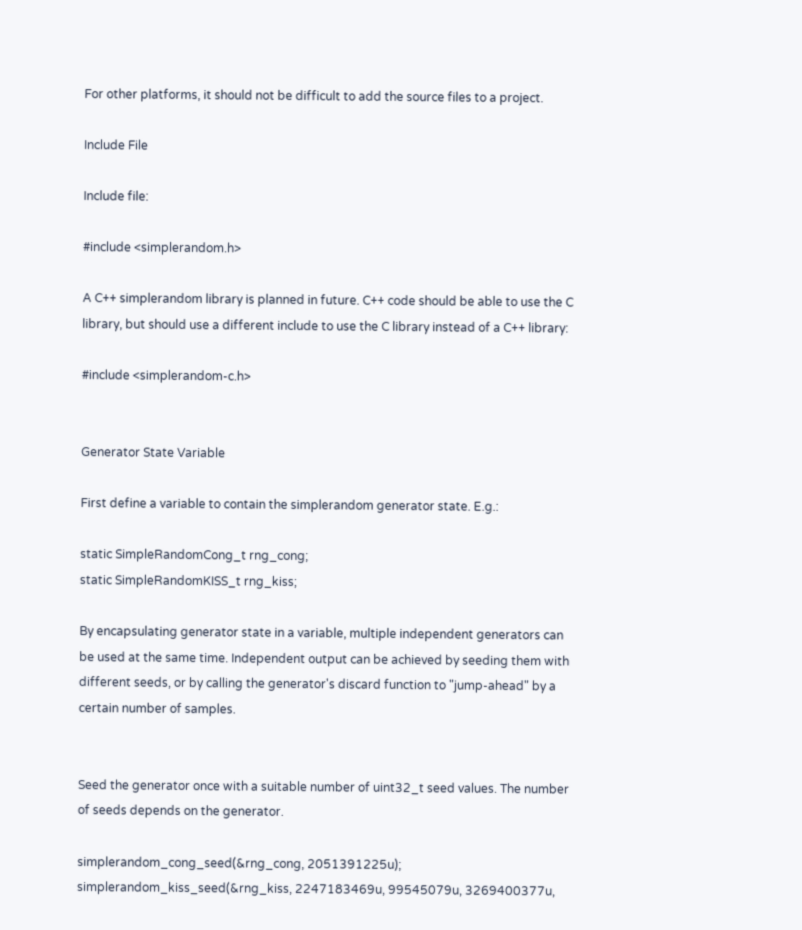For other platforms, it should not be difficult to add the source files to a project.

Include File

Include file:

#include <simplerandom.h>

A C++ simplerandom library is planned in future. C++ code should be able to use the C library, but should use a different include to use the C library instead of a C++ library:

#include <simplerandom-c.h>


Generator State Variable

First define a variable to contain the simplerandom generator state. E.g.:

static SimpleRandomCong_t rng_cong;
static SimpleRandomKISS_t rng_kiss;

By encapsulating generator state in a variable, multiple independent generators can be used at the same time. Independent output can be achieved by seeding them with different seeds, or by calling the generator's discard function to "jump-ahead" by a certain number of samples.


Seed the generator once with a suitable number of uint32_t seed values. The number of seeds depends on the generator.

simplerandom_cong_seed(&rng_cong, 2051391225u);
simplerandom_kiss_seed(&rng_kiss, 2247183469u, 99545079u, 3269400377u,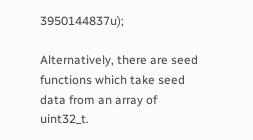3950144837u);

Alternatively, there are seed functions which take seed data from an array of uint32_t.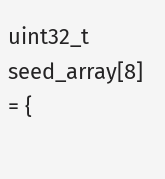uint32_t seed_array[8] = {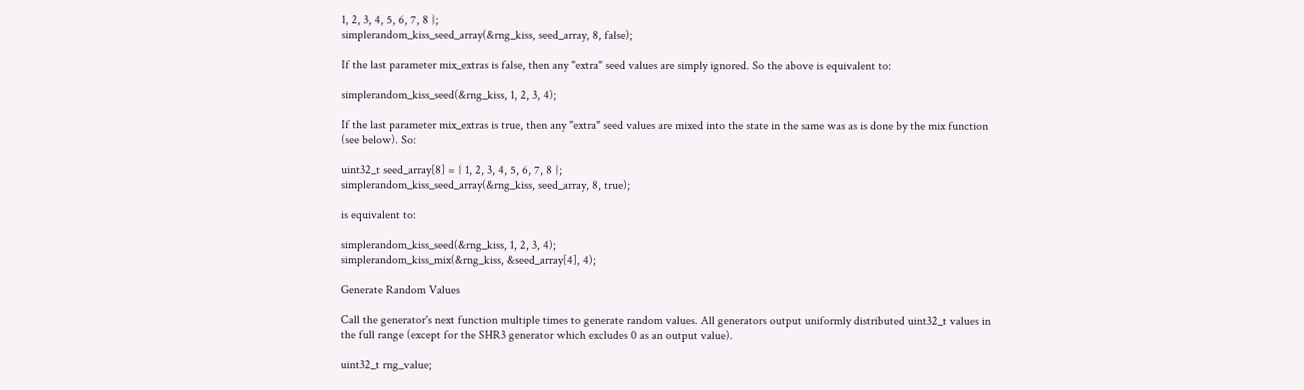1, 2, 3, 4, 5, 6, 7, 8 };
simplerandom_kiss_seed_array(&rng_kiss, seed_array, 8, false);

If the last parameter mix_extras is false, then any "extra" seed values are simply ignored. So the above is equivalent to:

simplerandom_kiss_seed(&rng_kiss, 1, 2, 3, 4);

If the last parameter mix_extras is true, then any "extra" seed values are mixed into the state in the same was as is done by the mix function (see below). So:

uint32_t seed_array[8] = { 1, 2, 3, 4, 5, 6, 7, 8 };
simplerandom_kiss_seed_array(&rng_kiss, seed_array, 8, true);

is equivalent to:

simplerandom_kiss_seed(&rng_kiss, 1, 2, 3, 4);
simplerandom_kiss_mix(&rng_kiss, &seed_array[4], 4);

Generate Random Values

Call the generator's next function multiple times to generate random values. All generators output uniformly distributed uint32_t values in the full range (except for the SHR3 generator which excludes 0 as an output value).

uint32_t rng_value;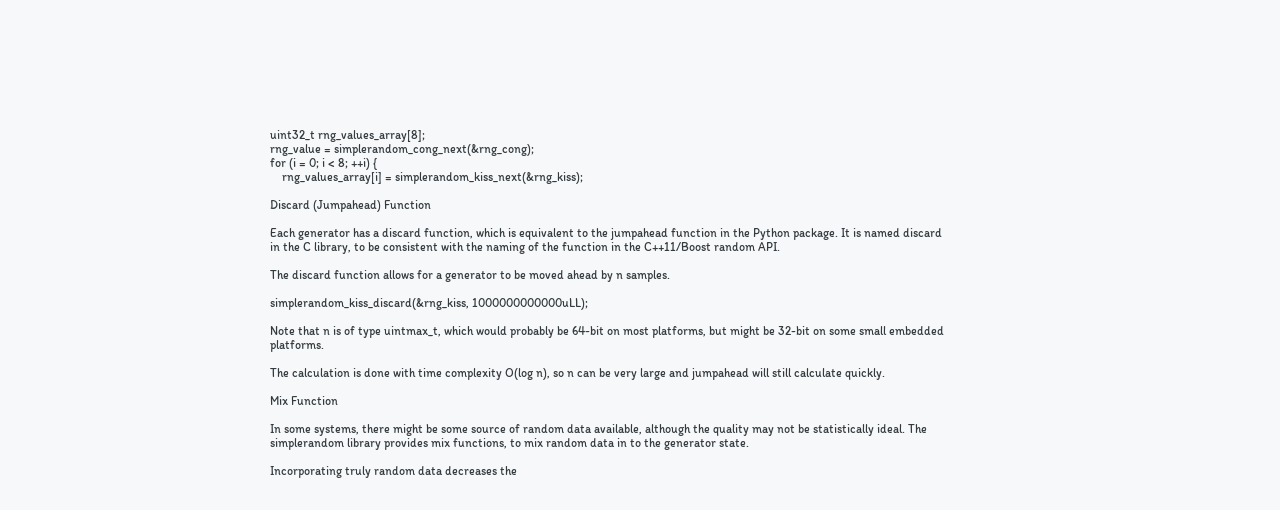uint32_t rng_values_array[8];
rng_value = simplerandom_cong_next(&rng_cong);
for (i = 0; i < 8; ++i) {
    rng_values_array[i] = simplerandom_kiss_next(&rng_kiss);

Discard (Jumpahead) Function

Each generator has a discard function, which is equivalent to the jumpahead function in the Python package. It is named discard in the C library, to be consistent with the naming of the function in the C++11/Boost random API.

The discard function allows for a generator to be moved ahead by n samples.

simplerandom_kiss_discard(&rng_kiss, 1000000000000uLL);

Note that n is of type uintmax_t, which would probably be 64-bit on most platforms, but might be 32-bit on some small embedded platforms.

The calculation is done with time complexity O(log n), so n can be very large and jumpahead will still calculate quickly.

Mix Function

In some systems, there might be some source of random data available, although the quality may not be statistically ideal. The simplerandom library provides mix functions, to mix random data in to the generator state.

Incorporating truly random data decreases the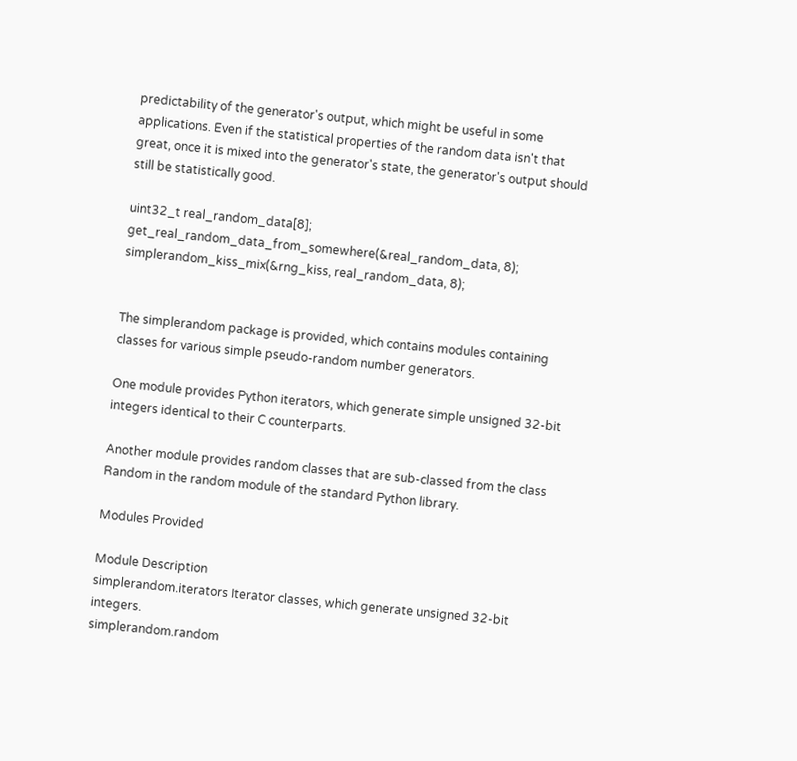predictability of the generator's output, which might be useful in some applications. Even if the statistical properties of the random data isn't that great, once it is mixed into the generator's state, the generator's output should still be statistically good.

uint32_t real_random_data[8];
get_real_random_data_from_somewhere(&real_random_data, 8);
simplerandom_kiss_mix(&rng_kiss, real_random_data, 8);


The simplerandom package is provided, which contains modules containing classes for various simple pseudo-random number generators.

One module provides Python iterators, which generate simple unsigned 32-bit integers identical to their C counterparts.

Another module provides random classes that are sub-classed from the class Random in the random module of the standard Python library.

Modules Provided

Module Description
simplerandom.iterators Iterator classes, which generate unsigned 32-bit integers.
simplerandom.random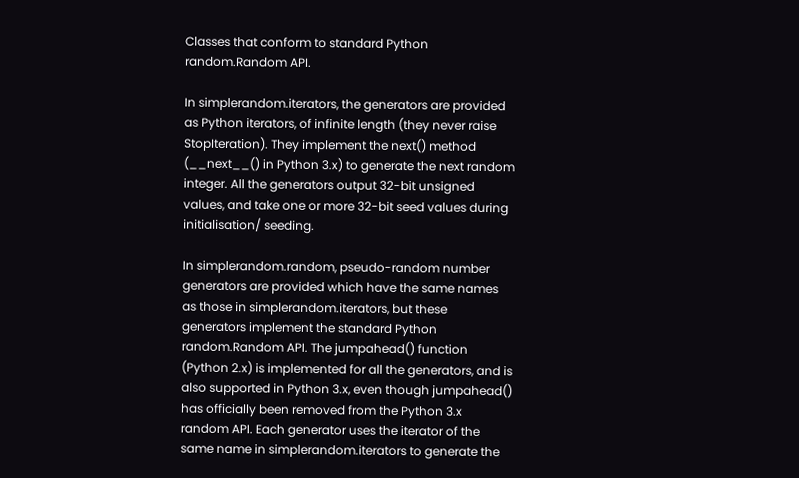Classes that conform to standard Python random.Random API.

In simplerandom.iterators, the generators are provided as Python iterators, of infinite length (they never raise StopIteration). They implement the next() method (__next__() in Python 3.x) to generate the next random integer. All the generators output 32-bit unsigned values, and take one or more 32-bit seed values during initialisation/ seeding.

In simplerandom.random, pseudo-random number generators are provided which have the same names as those in simplerandom.iterators, but these generators implement the standard Python random.Random API. The jumpahead() function (Python 2.x) is implemented for all the generators, and is also supported in Python 3.x, even though jumpahead() has officially been removed from the Python 3.x random API. Each generator uses the iterator of the same name in simplerandom.iterators to generate the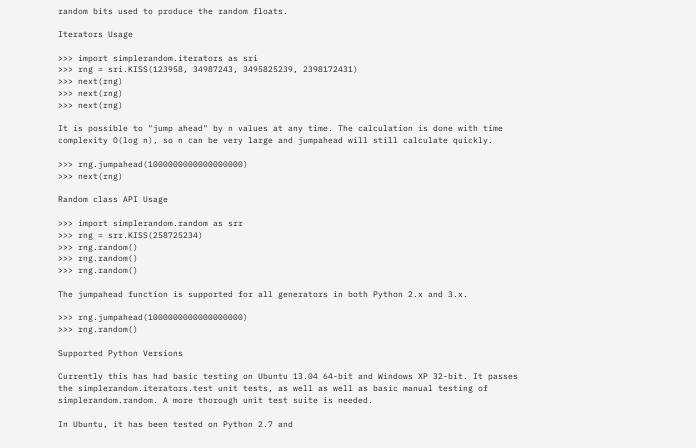random bits used to produce the random floats.

Iterators Usage

>>> import simplerandom.iterators as sri
>>> rng = sri.KISS(123958, 34987243, 3495825239, 2398172431)
>>> next(rng)
>>> next(rng)
>>> next(rng)

It is possible to "jump ahead" by n values at any time. The calculation is done with time complexity O(log n), so n can be very large and jumpahead will still calculate quickly.

>>> rng.jumpahead(1000000000000000000)
>>> next(rng)

Random class API Usage

>>> import simplerandom.random as srr
>>> rng = srr.KISS(258725234)
>>> rng.random()
>>> rng.random()
>>> rng.random()

The jumpahead function is supported for all generators in both Python 2.x and 3.x.

>>> rng.jumpahead(1000000000000000000)
>>> rng.random()

Supported Python Versions

Currently this has had basic testing on Ubuntu 13.04 64-bit and Windows XP 32-bit. It passes the simplerandom.iterators.test unit tests, as well as well as basic manual testing of simplerandom.random. A more thorough unit test suite is needed.

In Ubuntu, it has been tested on Python 2.7 and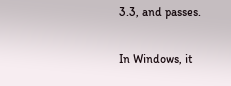3.3, and passes.

In Windows, it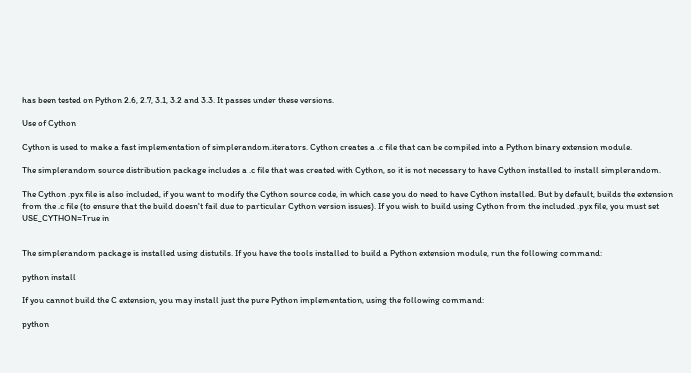has been tested on Python 2.6, 2.7, 3.1, 3.2 and 3.3. It passes under these versions.

Use of Cython

Cython is used to make a fast implementation of simplerandom.iterators. Cython creates a .c file that can be compiled into a Python binary extension module.

The simplerandom source distribution package includes a .c file that was created with Cython, so it is not necessary to have Cython installed to install simplerandom.

The Cython .pyx file is also included, if you want to modify the Cython source code, in which case you do need to have Cython installed. But by default, builds the extension from the .c file (to ensure that the build doesn't fail due to particular Cython version issues). If you wish to build using Cython from the included .pyx file, you must set USE_CYTHON=True in


The simplerandom package is installed using distutils. If you have the tools installed to build a Python extension module, run the following command:

python install

If you cannot build the C extension, you may install just the pure Python implementation, using the following command:

python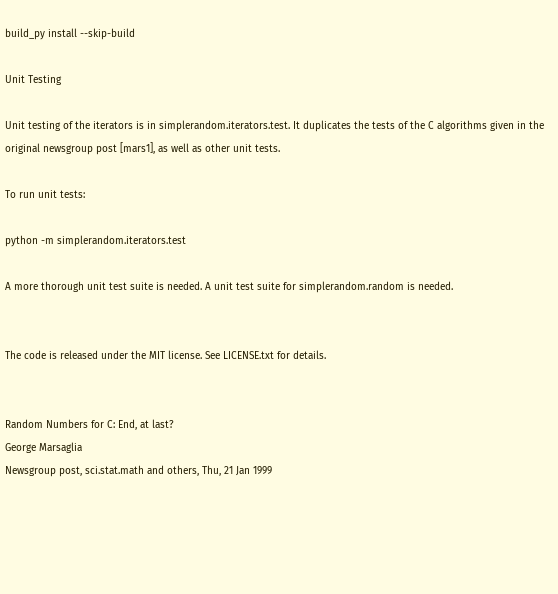build_py install --skip-build

Unit Testing

Unit testing of the iterators is in simplerandom.iterators.test. It duplicates the tests of the C algorithms given in the original newsgroup post [mars1], as well as other unit tests.

To run unit tests:

python -m simplerandom.iterators.test

A more thorough unit test suite is needed. A unit test suite for simplerandom.random is needed.


The code is released under the MIT license. See LICENSE.txt for details.


Random Numbers for C: End, at last?
George Marsaglia
Newsgroup post, sci.stat.math and others, Thu, 21 Jan 1999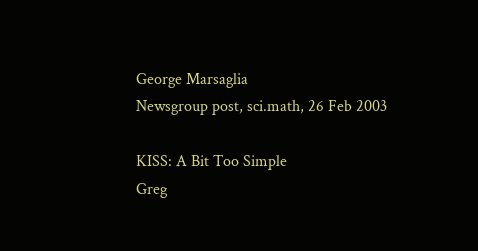George Marsaglia
Newsgroup post, sci.math, 26 Feb 2003

KISS: A Bit Too Simple
Greg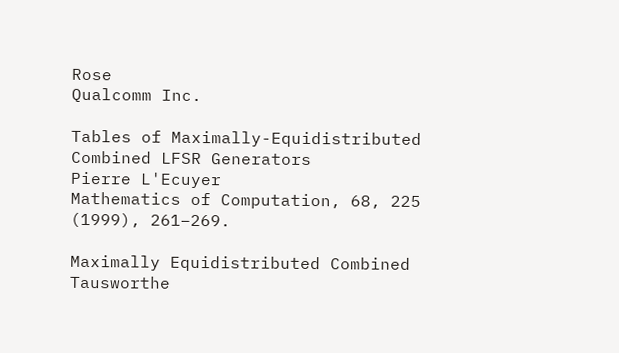Rose
Qualcomm Inc.

Tables of Maximally-Equidistributed Combined LFSR Generators
Pierre L'Ecuyer
Mathematics of Computation, 68, 225 (1999), 261–269.

Maximally Equidistributed Combined Tausworthe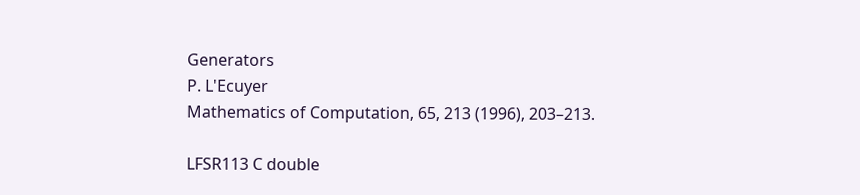Generators
P. L'Ecuyer
Mathematics of Computation, 65, 213 (1996), 203–213.

LFSR113 C double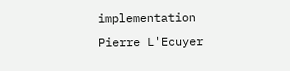implementation
Pierre L'Ecuyer